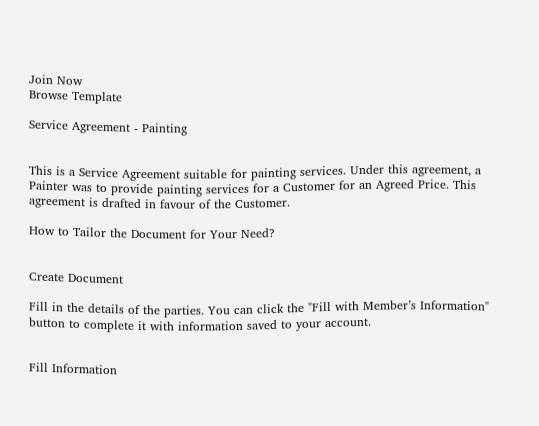Join Now
Browse Template

Service Agreement - Painting


This is a Service Agreement suitable for painting services. Under this agreement, a Painter was to provide painting services for a Customer for an Agreed Price. This agreement is drafted in favour of the Customer.

How to Tailor the Document for Your Need?


Create Document

Fill in the details of the parties. You can click the "Fill with Member’s Information" button to complete it with information saved to your account.


Fill Information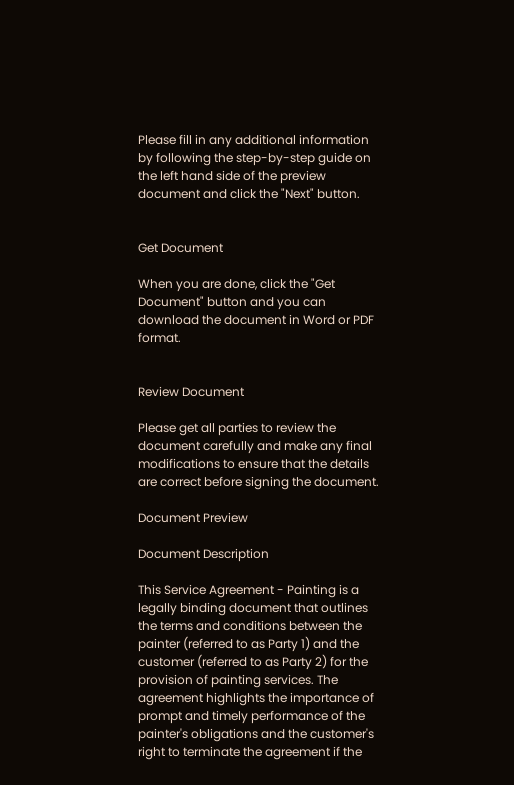Please fill in any additional information by following the step-by-step guide on the left hand side of the preview document and click the "Next" button.


Get Document

When you are done, click the "Get Document" button and you can download the document in Word or PDF format.


Review Document

Please get all parties to review the document carefully and make any final modifications to ensure that the details are correct before signing the document.

Document Preview

Document Description

This Service Agreement - Painting is a legally binding document that outlines the terms and conditions between the painter (referred to as Party 1) and the customer (referred to as Party 2) for the provision of painting services. The agreement highlights the importance of prompt and timely performance of the painter's obligations and the customer's right to terminate the agreement if the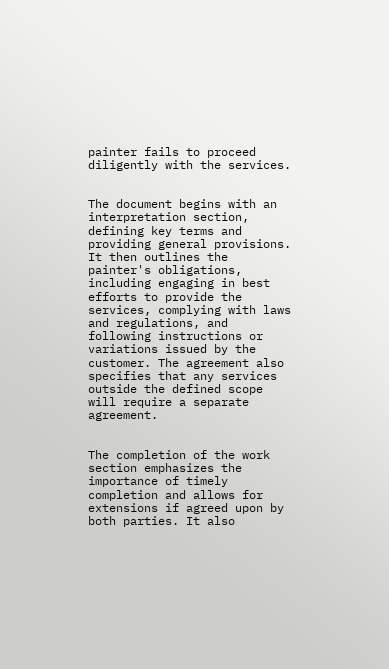painter fails to proceed diligently with the services.


The document begins with an interpretation section, defining key terms and providing general provisions. It then outlines the painter's obligations, including engaging in best efforts to provide the services, complying with laws and regulations, and following instructions or variations issued by the customer. The agreement also specifies that any services outside the defined scope will require a separate agreement.


The completion of the work section emphasizes the importance of timely completion and allows for extensions if agreed upon by both parties. It also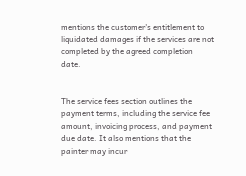mentions the customer's entitlement to liquidated damages if the services are not completed by the agreed completion date.


The service fees section outlines the payment terms, including the service fee amount, invoicing process, and payment due date. It also mentions that the painter may incur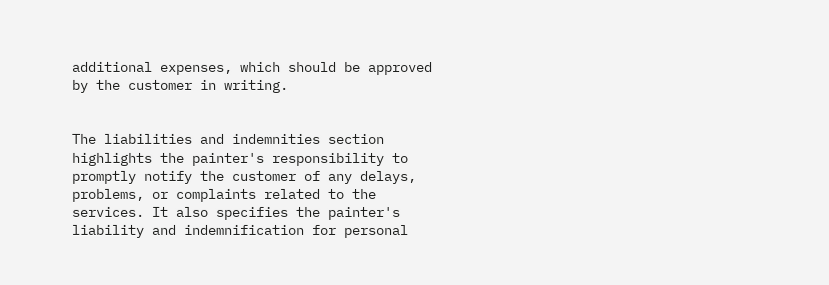additional expenses, which should be approved by the customer in writing.


The liabilities and indemnities section highlights the painter's responsibility to promptly notify the customer of any delays, problems, or complaints related to the services. It also specifies the painter's liability and indemnification for personal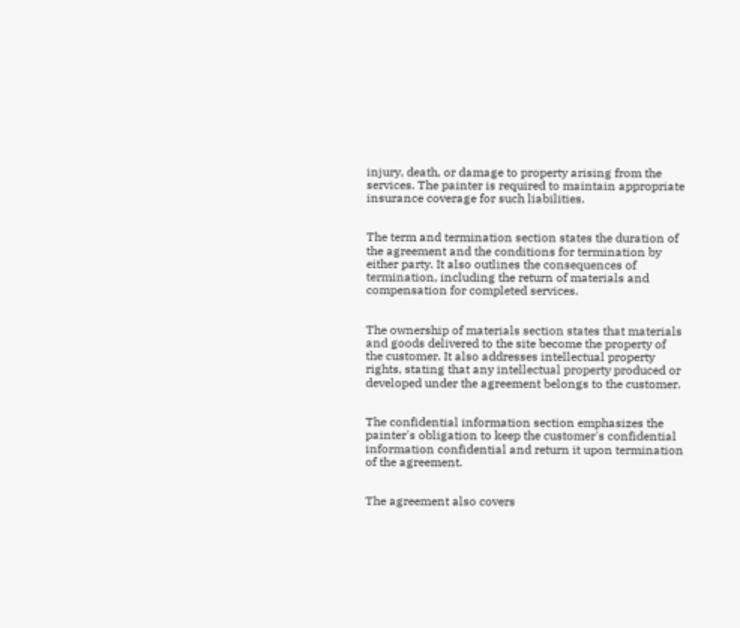injury, death, or damage to property arising from the services. The painter is required to maintain appropriate insurance coverage for such liabilities.


The term and termination section states the duration of the agreement and the conditions for termination by either party. It also outlines the consequences of termination, including the return of materials and compensation for completed services.


The ownership of materials section states that materials and goods delivered to the site become the property of the customer. It also addresses intellectual property rights, stating that any intellectual property produced or developed under the agreement belongs to the customer.


The confidential information section emphasizes the painter's obligation to keep the customer's confidential information confidential and return it upon termination of the agreement.


The agreement also covers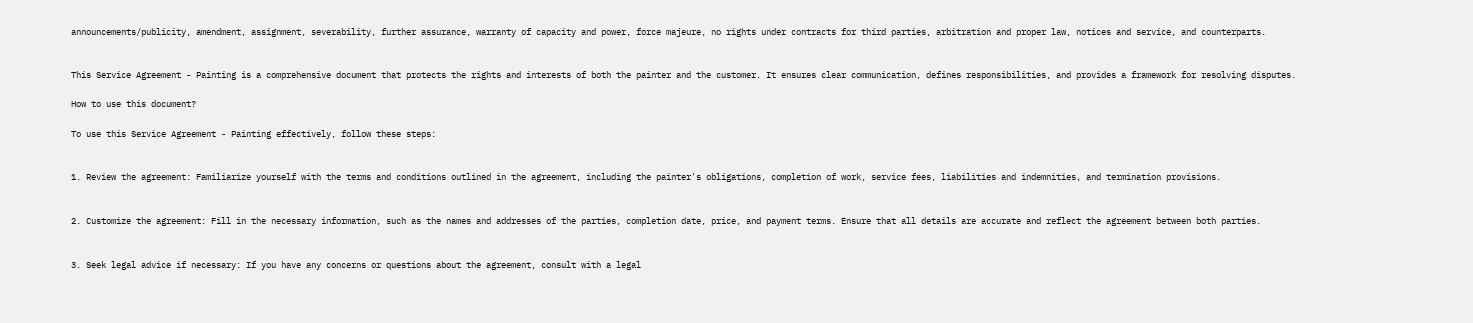announcements/publicity, amendment, assignment, severability, further assurance, warranty of capacity and power, force majeure, no rights under contracts for third parties, arbitration and proper law, notices and service, and counterparts.


This Service Agreement - Painting is a comprehensive document that protects the rights and interests of both the painter and the customer. It ensures clear communication, defines responsibilities, and provides a framework for resolving disputes.

How to use this document?

To use this Service Agreement - Painting effectively, follow these steps:


1. Review the agreement: Familiarize yourself with the terms and conditions outlined in the agreement, including the painter's obligations, completion of work, service fees, liabilities and indemnities, and termination provisions.


2. Customize the agreement: Fill in the necessary information, such as the names and addresses of the parties, completion date, price, and payment terms. Ensure that all details are accurate and reflect the agreement between both parties.


3. Seek legal advice if necessary: If you have any concerns or questions about the agreement, consult with a legal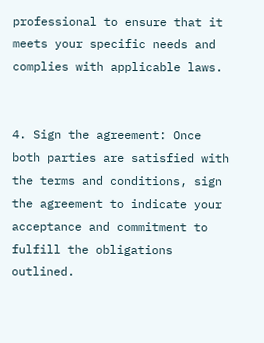professional to ensure that it meets your specific needs and complies with applicable laws.


4. Sign the agreement: Once both parties are satisfied with the terms and conditions, sign the agreement to indicate your acceptance and commitment to fulfill the obligations outlined.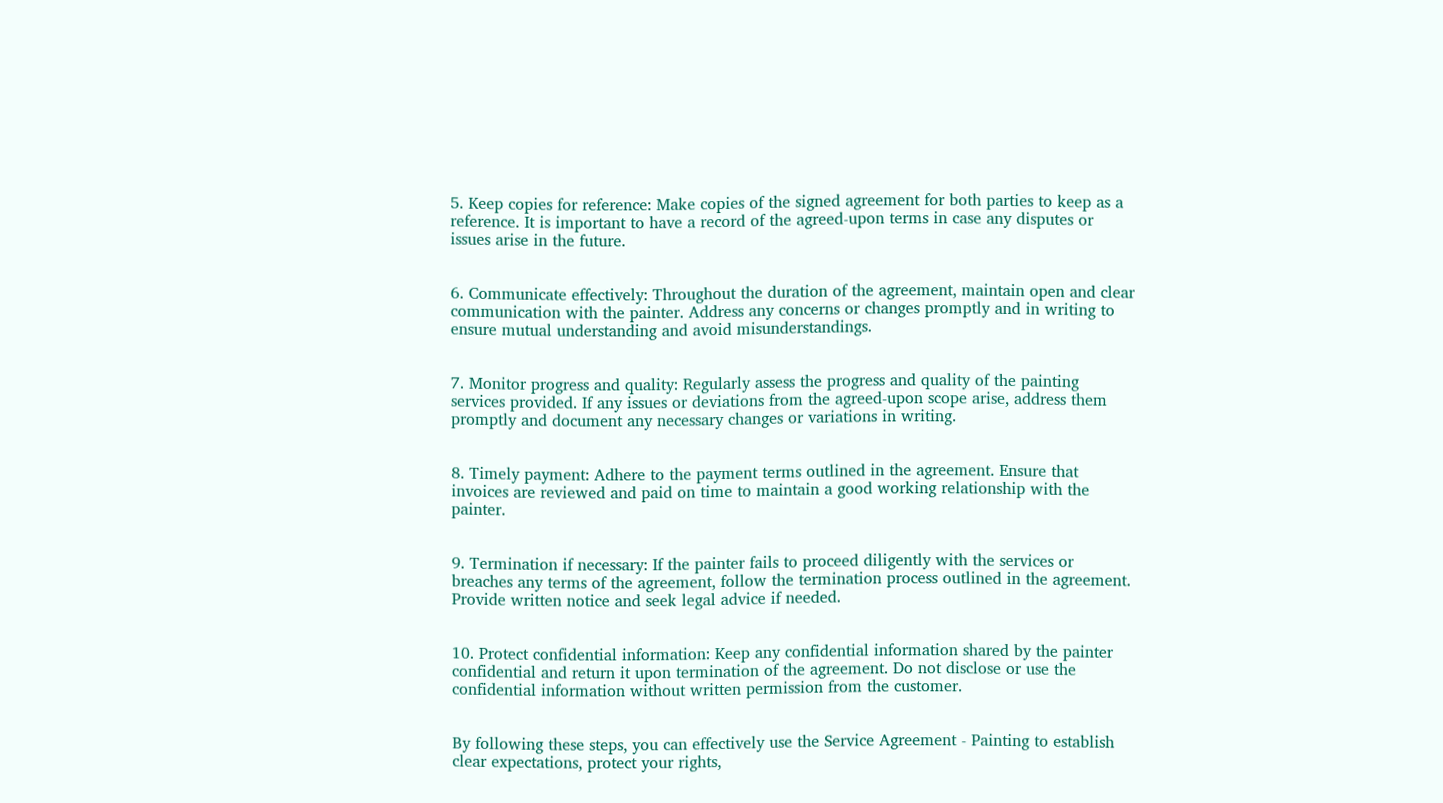5. Keep copies for reference: Make copies of the signed agreement for both parties to keep as a reference. It is important to have a record of the agreed-upon terms in case any disputes or issues arise in the future.


6. Communicate effectively: Throughout the duration of the agreement, maintain open and clear communication with the painter. Address any concerns or changes promptly and in writing to ensure mutual understanding and avoid misunderstandings.


7. Monitor progress and quality: Regularly assess the progress and quality of the painting services provided. If any issues or deviations from the agreed-upon scope arise, address them promptly and document any necessary changes or variations in writing.


8. Timely payment: Adhere to the payment terms outlined in the agreement. Ensure that invoices are reviewed and paid on time to maintain a good working relationship with the painter.


9. Termination if necessary: If the painter fails to proceed diligently with the services or breaches any terms of the agreement, follow the termination process outlined in the agreement. Provide written notice and seek legal advice if needed.


10. Protect confidential information: Keep any confidential information shared by the painter confidential and return it upon termination of the agreement. Do not disclose or use the confidential information without written permission from the customer.


By following these steps, you can effectively use the Service Agreement - Painting to establish clear expectations, protect your rights,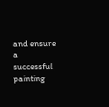and ensure a successful painting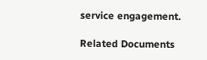service engagement.

Related Documents